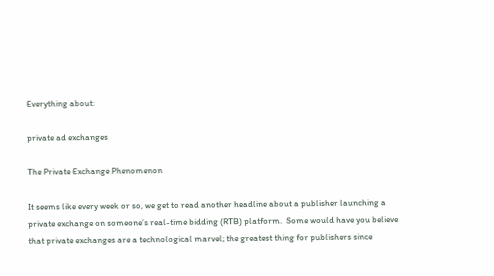Everything about:

private ad exchanges

The Private Exchange Phenomenon

It seems like every week or so, we get to read another headline about a publisher launching a private exchange on someone’s real-time bidding (RTB) platform.  Some would have you believe that private exchanges are a technological marvel; the greatest thing for publishers since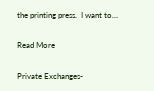the printing press.  I want to…

Read More

Private Exchanges-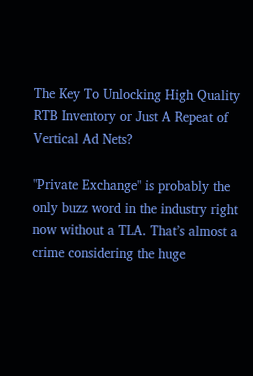The Key To Unlocking High Quality RTB Inventory or Just A Repeat of Vertical Ad Nets?

"Private Exchange" is probably the only buzz word in the industry right now without a TLA. That’s almost a crime considering the huge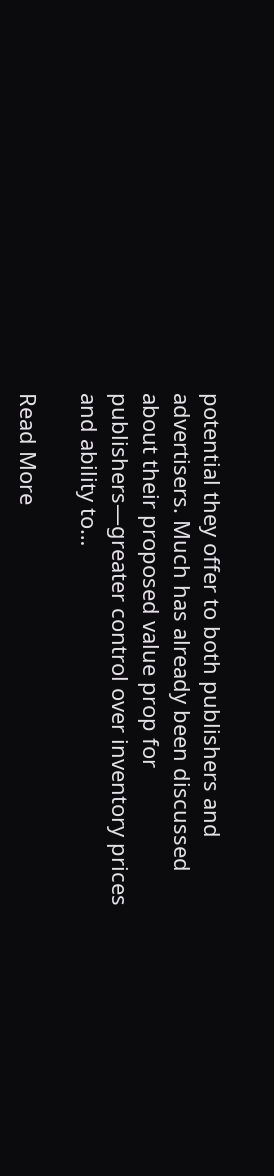potential they offer to both publishers and advertisers. Much has already been discussed about their proposed value prop for publishers—greater control over inventory prices and ability to…

Read More